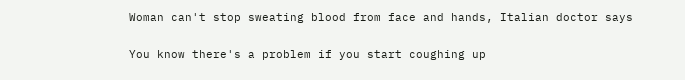Woman can't stop sweating blood from face and hands, Italian doctor says

You know there's a problem if you start coughing up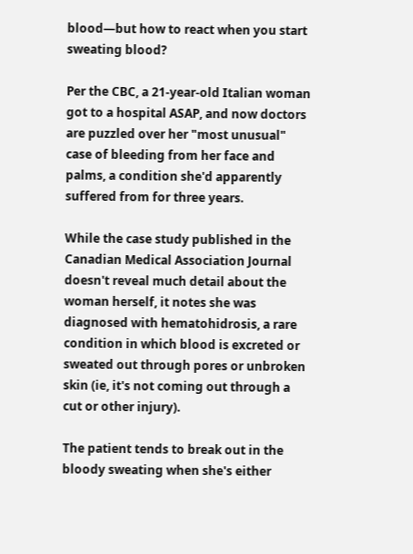blood—but how to react when you start sweating blood?

Per the CBC, a 21-year-old Italian woman got to a hospital ASAP, and now doctors are puzzled over her "most unusual" case of bleeding from her face and palms, a condition she'd apparently suffered from for three years.

While the case study published in the Canadian Medical Association Journal doesn't reveal much detail about the woman herself, it notes she was diagnosed with hematohidrosis, a rare condition in which blood is excreted or sweated out through pores or unbroken skin (ie, it's not coming out through a cut or other injury).

The patient tends to break out in the bloody sweating when she's either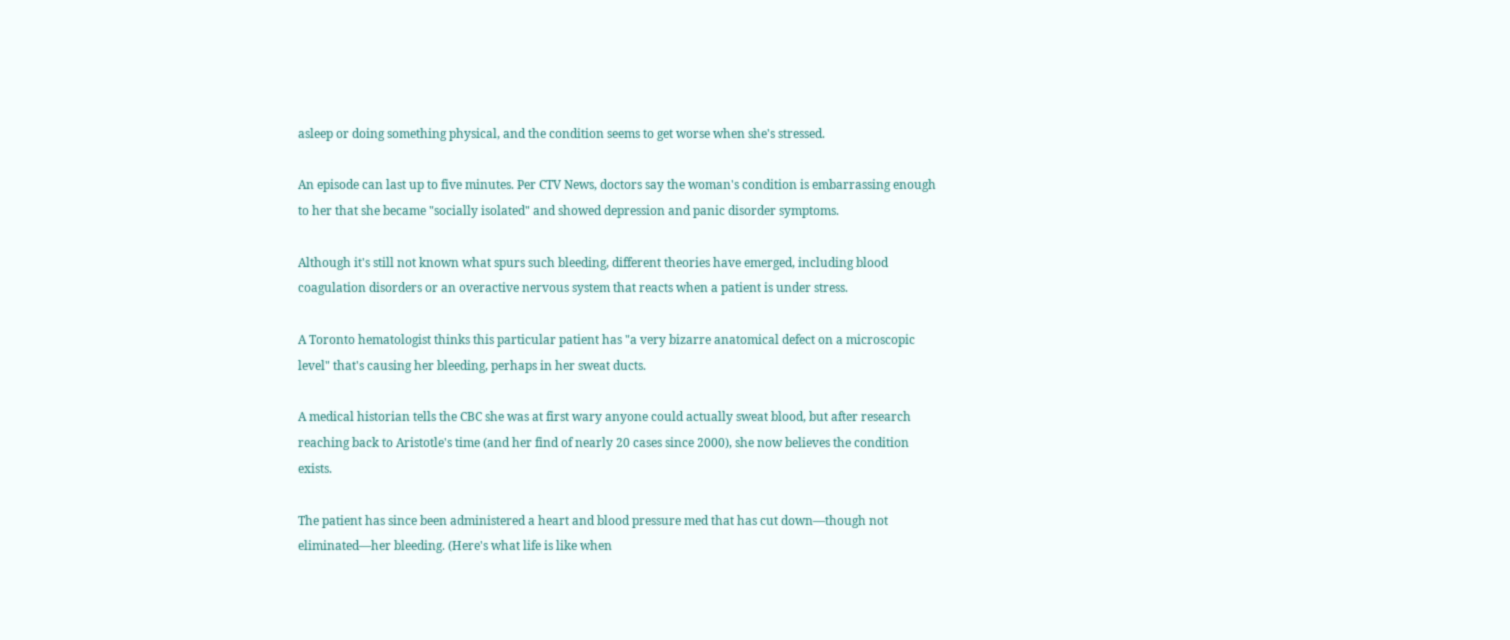asleep or doing something physical, and the condition seems to get worse when she's stressed.

An episode can last up to five minutes. Per CTV News, doctors say the woman's condition is embarrassing enough to her that she became "socially isolated" and showed depression and panic disorder symptoms.

Although it's still not known what spurs such bleeding, different theories have emerged, including blood coagulation disorders or an overactive nervous system that reacts when a patient is under stress.

A Toronto hematologist thinks this particular patient has "a very bizarre anatomical defect on a microscopic level" that's causing her bleeding, perhaps in her sweat ducts.

A medical historian tells the CBC she was at first wary anyone could actually sweat blood, but after research reaching back to Aristotle's time (and her find of nearly 20 cases since 2000), she now believes the condition exists.

The patient has since been administered a heart and blood pressure med that has cut down—though not eliminated—her bleeding. (Here's what life is like when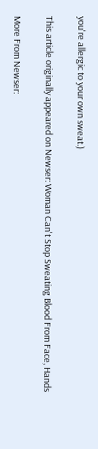you're allergic to your own sweat.)

This article originally appeared on Newser: Woman Can't Stop Sweating Blood From Face, Hands

More From Newser: